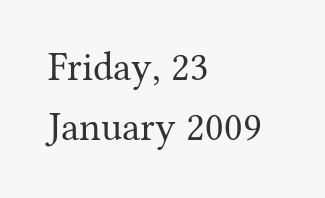Friday, 23 January 2009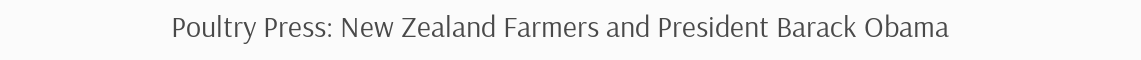Poultry Press: New Zealand Farmers and President Barack Obama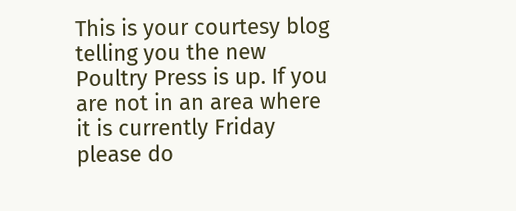This is your courtesy blog telling you the new Poultry Press is up. If you are not in an area where it is currently Friday please do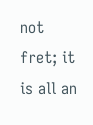not fret; it is all an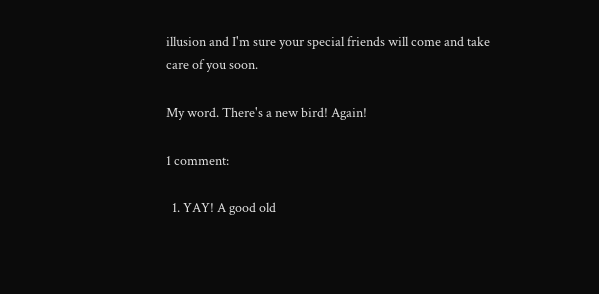illusion and I'm sure your special friends will come and take care of you soon.

My word. There's a new bird! Again!

1 comment:

  1. YAY! A good old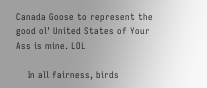Canada Goose to represent the good ol' United States of Your Ass is mine. LOL

    In all fairness, birds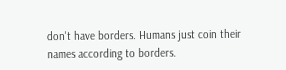don't have borders. Humans just coin their names according to borders.